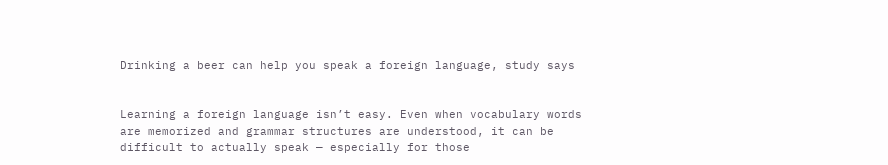Drinking a beer can help you speak a foreign language, study says


Learning a foreign language isn’t easy. Even when vocabulary words are memorized and grammar structures are understood, it can be difficult to actually speak — especially for those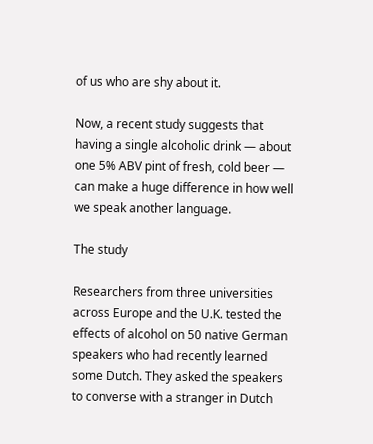of us who are shy about it.

Now, a recent study suggests that having a single alcoholic drink — about one 5% ABV pint of fresh, cold beer — can make a huge difference in how well we speak another language.

The study

Researchers from three universities across Europe and the U.K. tested the effects of alcohol on 50 native German speakers who had recently learned some Dutch. They asked the speakers to converse with a stranger in Dutch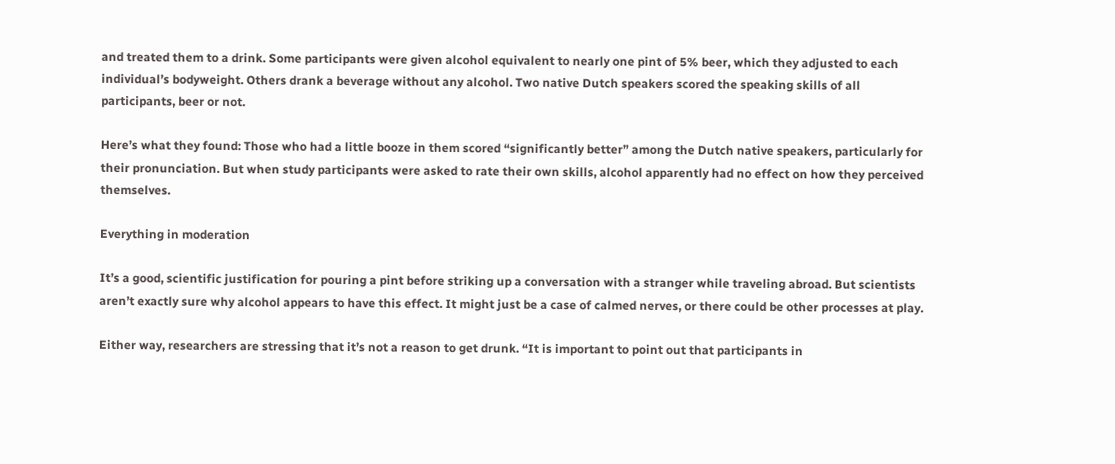and treated them to a drink. Some participants were given alcohol equivalent to nearly one pint of 5% beer, which they adjusted to each individual’s bodyweight. Others drank a beverage without any alcohol. Two native Dutch speakers scored the speaking skills of all participants, beer or not.

Here’s what they found: Those who had a little booze in them scored “significantly better” among the Dutch native speakers, particularly for their pronunciation. But when study participants were asked to rate their own skills, alcohol apparently had no effect on how they perceived themselves.

Everything in moderation

It’s a good, scientific justification for pouring a pint before striking up a conversation with a stranger while traveling abroad. But scientists aren’t exactly sure why alcohol appears to have this effect. It might just be a case of calmed nerves, or there could be other processes at play.

Either way, researchers are stressing that it’s not a reason to get drunk. “It is important to point out that participants in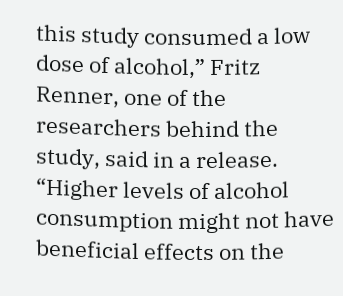this study consumed a low dose of alcohol,” Fritz Renner, one of the researchers behind the study, said in a release. “Higher levels of alcohol consumption might not have beneficial effects on the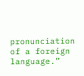pronunciation of a foreign language.”